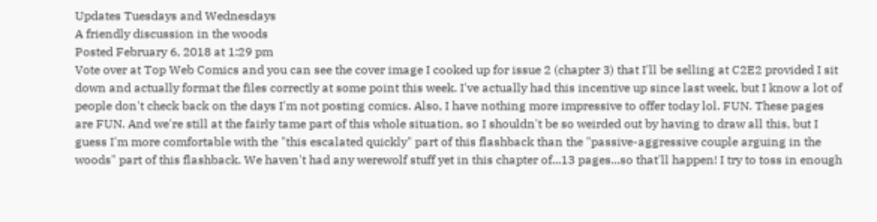Updates Tuesdays and Wednesdays
A friendly discussion in the woods
Posted February 6, 2018 at 1:29 pm
Vote over at Top Web Comics and you can see the cover image I cooked up for issue 2 (chapter 3) that I'll be selling at C2E2 provided I sit down and actually format the files correctly at some point this week. I've actually had this incentive up since last week, but I know a lot of people don't check back on the days I'm not posting comics. Also, I have nothing more impressive to offer today lol. FUN. These pages are FUN. And we're still at the fairly tame part of this whole situation, so I shouldn't be so weirded out by having to draw all this, but I guess I'm more comfortable with the "this escalated quickly" part of this flashback than the "passive-aggressive couple arguing in the woods" part of this flashback. We haven't had any werewolf stuff yet in this chapter of...13 pages...so that'll happen! I try to toss in enough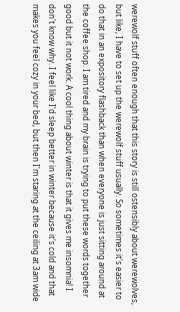werewolf stuff often enough that this story is still ostensibly about werewolves, but like, I have to set up the werewolf stuff usually. So sometimes it's easier to do that in an expository flashback than when everyone is just sitting around at the coffee shop. I am tired and my brain is trying to put these words together good but it not work. A cool thing about winter is that it gives me insomnia! I don't know why. I feel like I'd sleep better in winter because it's cold and that makes you feel cozy in your bed, but then I'm staring at the ceiling at 3am wide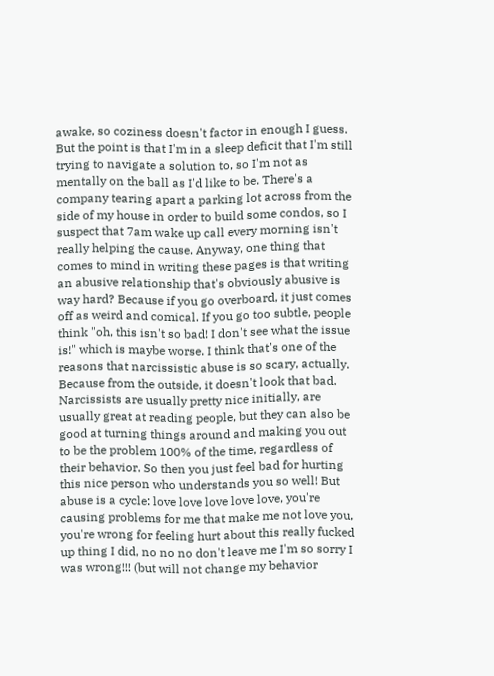awake, so coziness doesn't factor in enough I guess. But the point is that I'm in a sleep deficit that I'm still trying to navigate a solution to, so I'm not as mentally on the ball as I'd like to be. There's a company tearing apart a parking lot across from the side of my house in order to build some condos, so I suspect that 7am wake up call every morning isn't really helping the cause. Anyway, one thing that comes to mind in writing these pages is that writing an abusive relationship that's obviously abusive is way hard? Because if you go overboard, it just comes off as weird and comical. If you go too subtle, people think "oh, this isn't so bad! I don't see what the issue is!" which is maybe worse. I think that's one of the reasons that narcissistic abuse is so scary, actually. Because from the outside, it doesn't look that bad. Narcissists are usually pretty nice initially, are usually great at reading people, but they can also be good at turning things around and making you out to be the problem 100% of the time, regardless of their behavior. So then you just feel bad for hurting this nice person who understands you so well! But abuse is a cycle: love love love love love, you're causing problems for me that make me not love you, you're wrong for feeling hurt about this really fucked up thing I did, no no no don't leave me I'm so sorry I was wrong!!! (but will not change my behavior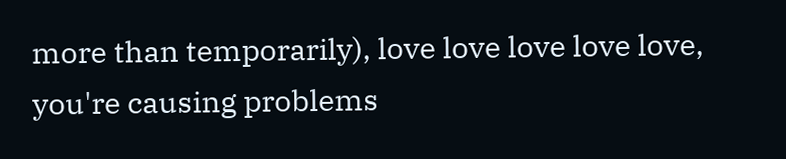more than temporarily), love love love love love, you're causing problems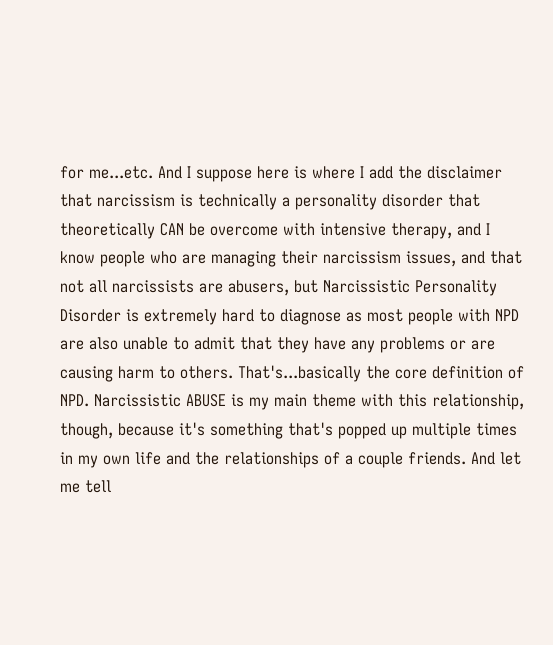for me...etc. And I suppose here is where I add the disclaimer that narcissism is technically a personality disorder that theoretically CAN be overcome with intensive therapy, and I know people who are managing their narcissism issues, and that not all narcissists are abusers, but Narcissistic Personality Disorder is extremely hard to diagnose as most people with NPD are also unable to admit that they have any problems or are causing harm to others. That's...basically the core definition of NPD. Narcissistic ABUSE is my main theme with this relationship, though, because it's something that's popped up multiple times in my own life and the relationships of a couple friends. And let me tell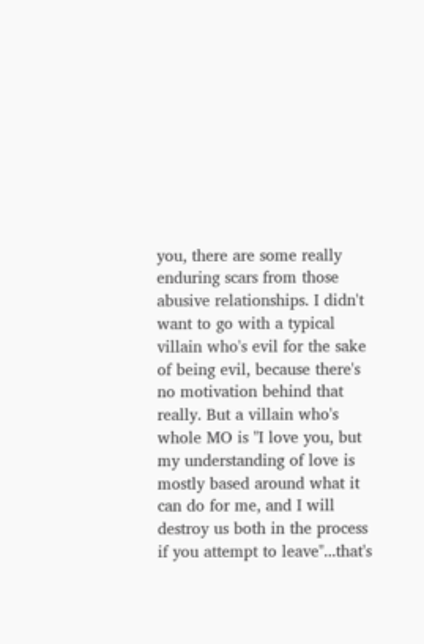you, there are some really enduring scars from those abusive relationships. I didn't want to go with a typical villain who's evil for the sake of being evil, because there's no motivation behind that really. But a villain who's whole MO is "I love you, but my understanding of love is mostly based around what it can do for me, and I will destroy us both in the process if you attempt to leave"...that's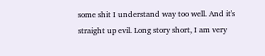some shit I understand way too well. And it's straight up evil. Long story short, I am very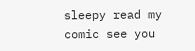sleepy read my comic see you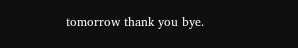tomorrow thank you bye.